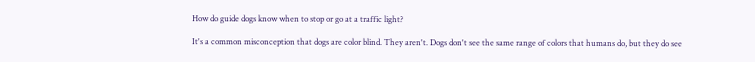How do guide dogs know when to stop or go at a traffic light?

It's a common misconception that dogs are color blind. They aren't. Dogs don't see the same range of colors that humans do, but they do see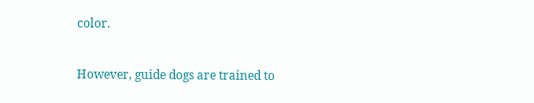color.

However, guide dogs are trained to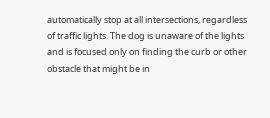automatically stop at all intersections, regardless of traffic lights. The dog is unaware of the lights and is focused only on finding the curb or other obstacle that might be in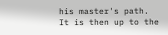his master's path. It is then up to the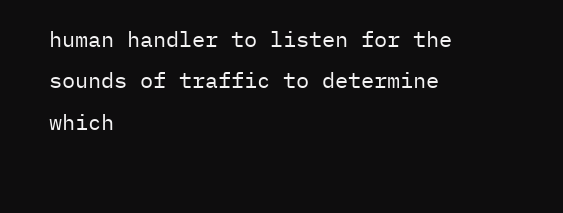human handler to listen for the sounds of traffic to determine which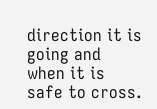direction it is going and when it is safe to cross.